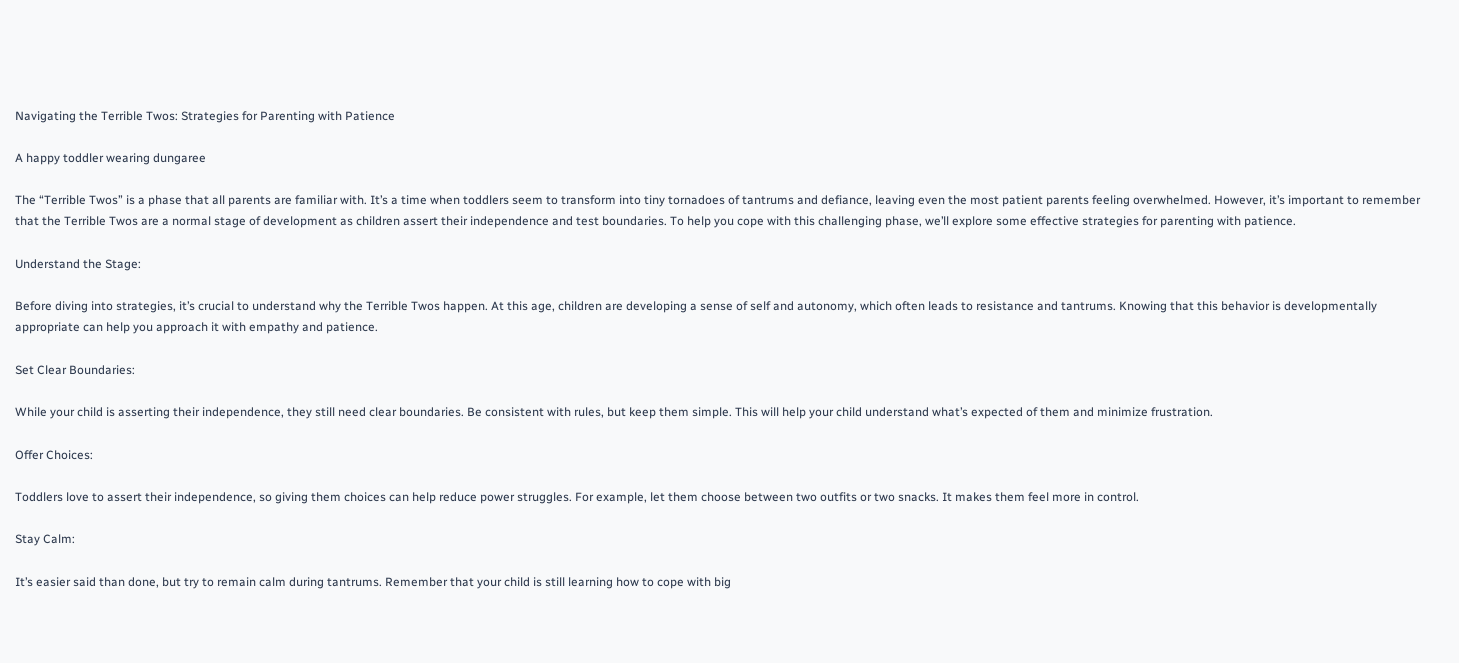Navigating the Terrible Twos: Strategies for Parenting with Patience

A happy toddler wearing dungaree

The “Terrible Twos” is a phase that all parents are familiar with. It’s a time when toddlers seem to transform into tiny tornadoes of tantrums and defiance, leaving even the most patient parents feeling overwhelmed. However, it’s important to remember that the Terrible Twos are a normal stage of development as children assert their independence and test boundaries. To help you cope with this challenging phase, we’ll explore some effective strategies for parenting with patience.

Understand the Stage:

Before diving into strategies, it’s crucial to understand why the Terrible Twos happen. At this age, children are developing a sense of self and autonomy, which often leads to resistance and tantrums. Knowing that this behavior is developmentally appropriate can help you approach it with empathy and patience.

Set Clear Boundaries:

While your child is asserting their independence, they still need clear boundaries. Be consistent with rules, but keep them simple. This will help your child understand what’s expected of them and minimize frustration.

Offer Choices:

Toddlers love to assert their independence, so giving them choices can help reduce power struggles. For example, let them choose between two outfits or two snacks. It makes them feel more in control.

Stay Calm:

It’s easier said than done, but try to remain calm during tantrums. Remember that your child is still learning how to cope with big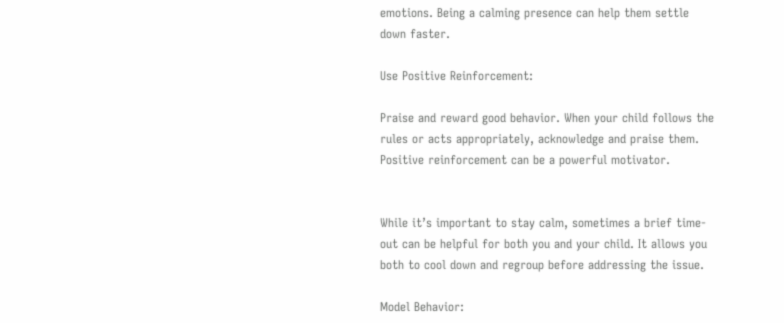emotions. Being a calming presence can help them settle down faster.

Use Positive Reinforcement:

Praise and reward good behavior. When your child follows the rules or acts appropriately, acknowledge and praise them. Positive reinforcement can be a powerful motivator.


While it’s important to stay calm, sometimes a brief time-out can be helpful for both you and your child. It allows you both to cool down and regroup before addressing the issue.

Model Behavior: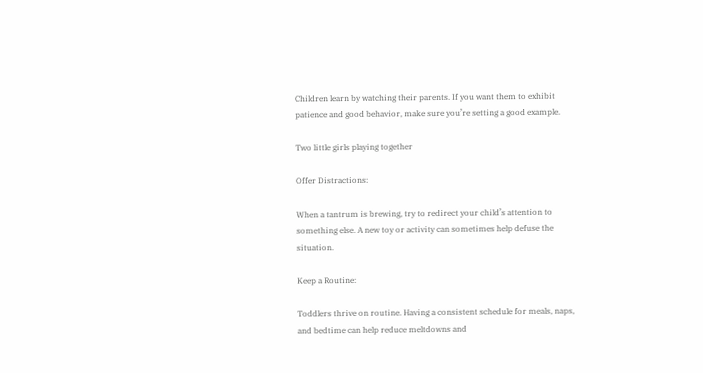Children learn by watching their parents. If you want them to exhibit patience and good behavior, make sure you’re setting a good example.

Two little girls playing together

Offer Distractions:

When a tantrum is brewing, try to redirect your child’s attention to something else. A new toy or activity can sometimes help defuse the situation.

Keep a Routine:

Toddlers thrive on routine. Having a consistent schedule for meals, naps, and bedtime can help reduce meltdowns and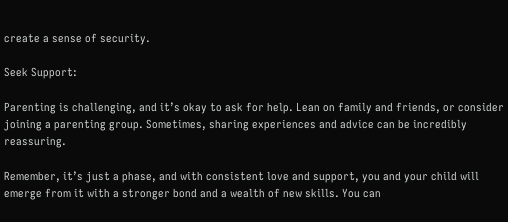create a sense of security.

Seek Support:

Parenting is challenging, and it’s okay to ask for help. Lean on family and friends, or consider joining a parenting group. Sometimes, sharing experiences and advice can be incredibly reassuring.

Remember, it’s just a phase, and with consistent love and support, you and your child will emerge from it with a stronger bond and a wealth of new skills. You can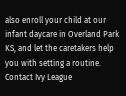also enroll your child at our infant daycare in Overland Park KS, and let the caretakers help you with setting a routine. Contact Ivy League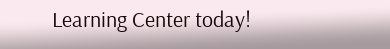Learning Center today!